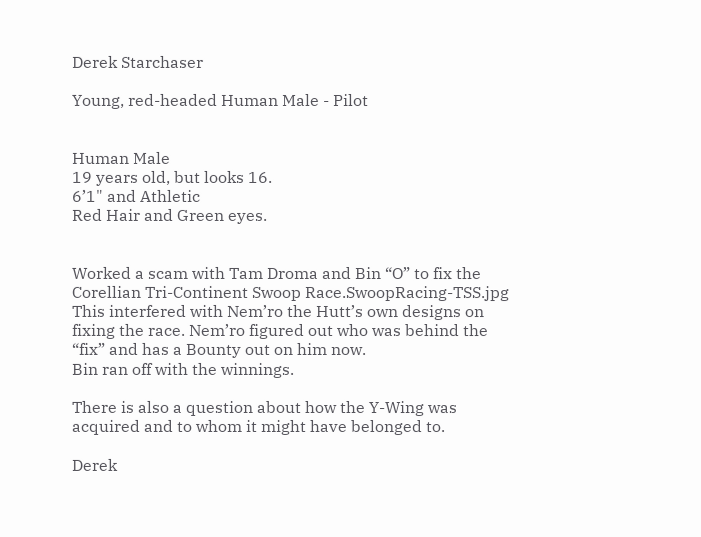Derek Starchaser

Young, red-headed Human Male - Pilot


Human Male
19 years old, but looks 16.
6’1" and Athletic
Red Hair and Green eyes.


Worked a scam with Tam Droma and Bin “O” to fix the Corellian Tri-Continent Swoop Race.SwoopRacing-TSS.jpg
This interfered with Nem’ro the Hutt’s own designs on fixing the race. Nem’ro figured out who was behind the “fix” and has a Bounty out on him now.
Bin ran off with the winnings.

There is also a question about how the Y-Wing was acquired and to whom it might have belonged to.

Derek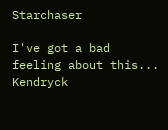Starchaser

I've got a bad feeling about this... Kendryck